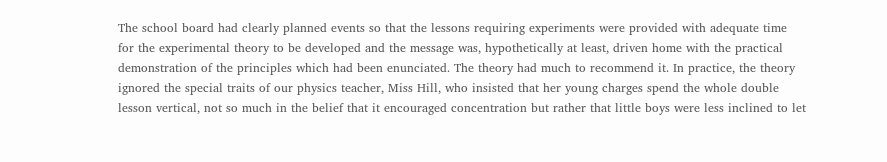The school board had clearly planned events so that the lessons requiring experiments were provided with adequate time for the experimental theory to be developed and the message was, hypothetically at least, driven home with the practical demonstration of the principles which had been enunciated. The theory had much to recommend it. In practice, the theory ignored the special traits of our physics teacher, Miss Hill, who insisted that her young charges spend the whole double lesson vertical, not so much in the belief that it encouraged concentration but rather that little boys were less inclined to let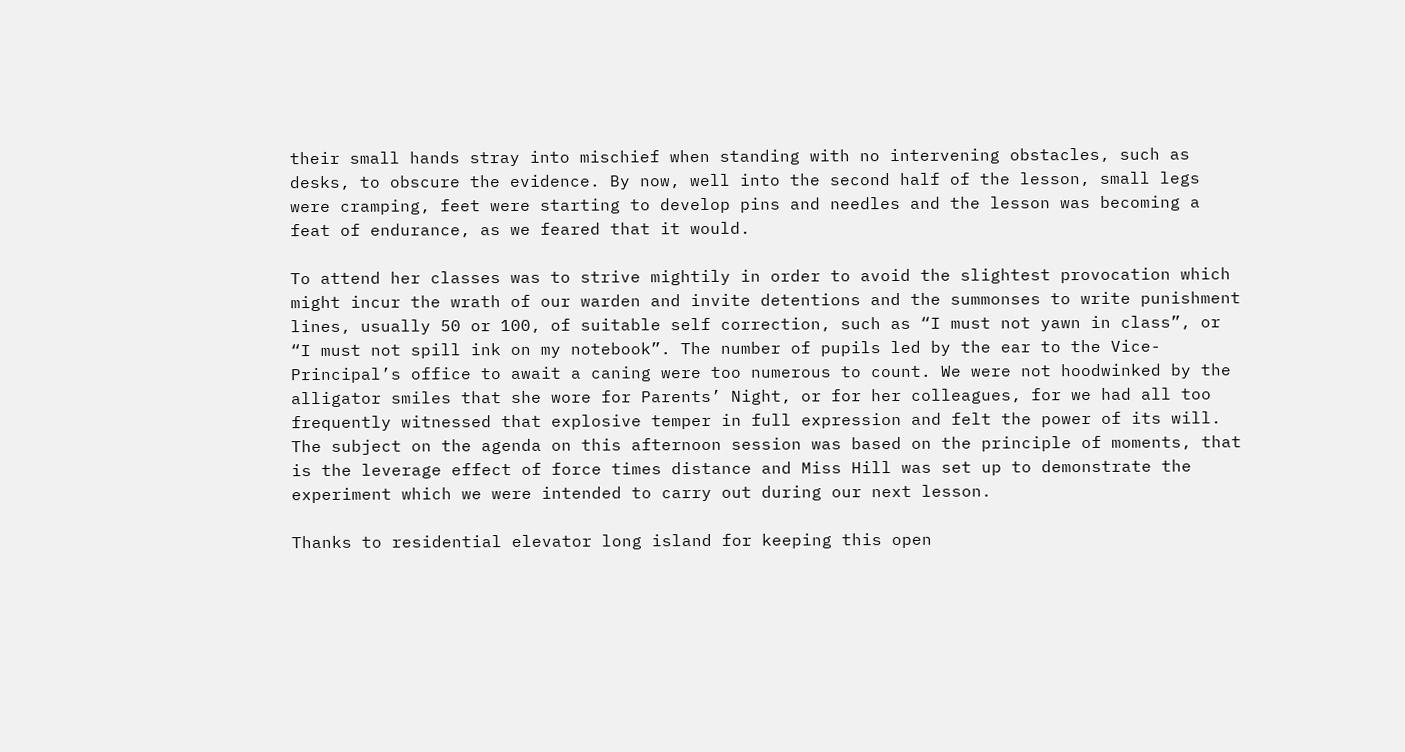their small hands stray into mischief when standing with no intervening obstacles, such as desks, to obscure the evidence. By now, well into the second half of the lesson, small legs were cramping, feet were starting to develop pins and needles and the lesson was becoming a feat of endurance, as we feared that it would.

To attend her classes was to strive mightily in order to avoid the slightest provocation which might incur the wrath of our warden and invite detentions and the summonses to write punishment lines, usually 50 or 100, of suitable self correction, such as “I must not yawn in class”, or “I must not spill ink on my notebook”. The number of pupils led by the ear to the Vice-Principal’s office to await a caning were too numerous to count. We were not hoodwinked by the alligator smiles that she wore for Parents’ Night, or for her colleagues, for we had all too frequently witnessed that explosive temper in full expression and felt the power of its will. The subject on the agenda on this afternoon session was based on the principle of moments, that is the leverage effect of force times distance and Miss Hill was set up to demonstrate the experiment which we were intended to carry out during our next lesson.

Thanks to residential elevator long island for keeping this open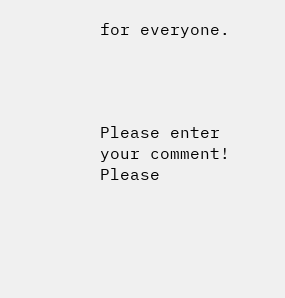for everyone.




Please enter your comment!
Please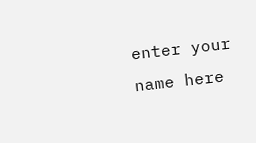enter your name here